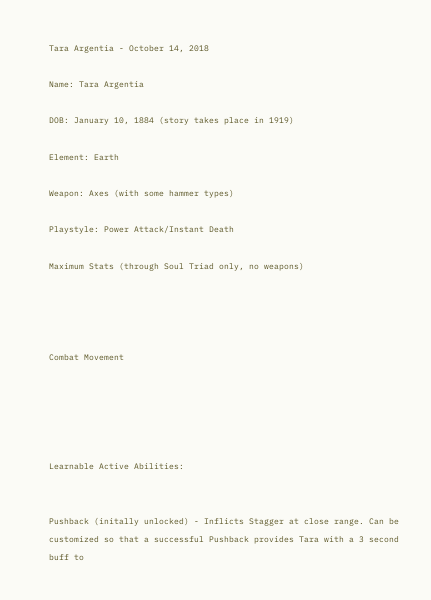Tara Argentia - October 14, 2018

Name: Tara Argentia

DOB: January 10, 1884 (story takes place in 1919)

Element: Earth

Weapon: Axes (with some hammer types)

Playstyle: Power Attack/Instant Death

Maximum Stats (through Soul Triad only, no weapons)




Combat Movement





Learnable Active Abilities:


Pushback (initally unlocked) - Inflicts Stagger at close range. Can be customized so that a successful Pushback provides Tara with a 3 second buff to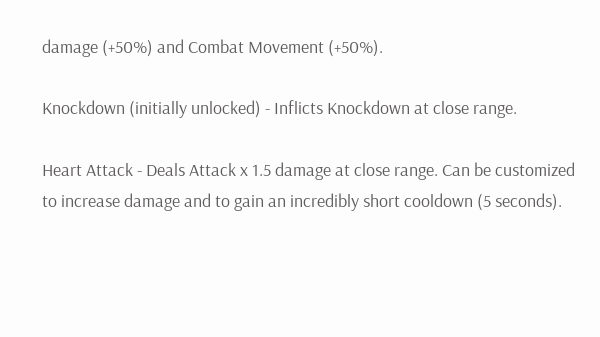damage (+50%) and Combat Movement (+50%).

Knockdown (initially unlocked) - Inflicts Knockdown at close range.

Heart Attack - Deals Attack x 1.5 damage at close range. Can be customized to increase damage and to gain an incredibly short cooldown (5 seconds).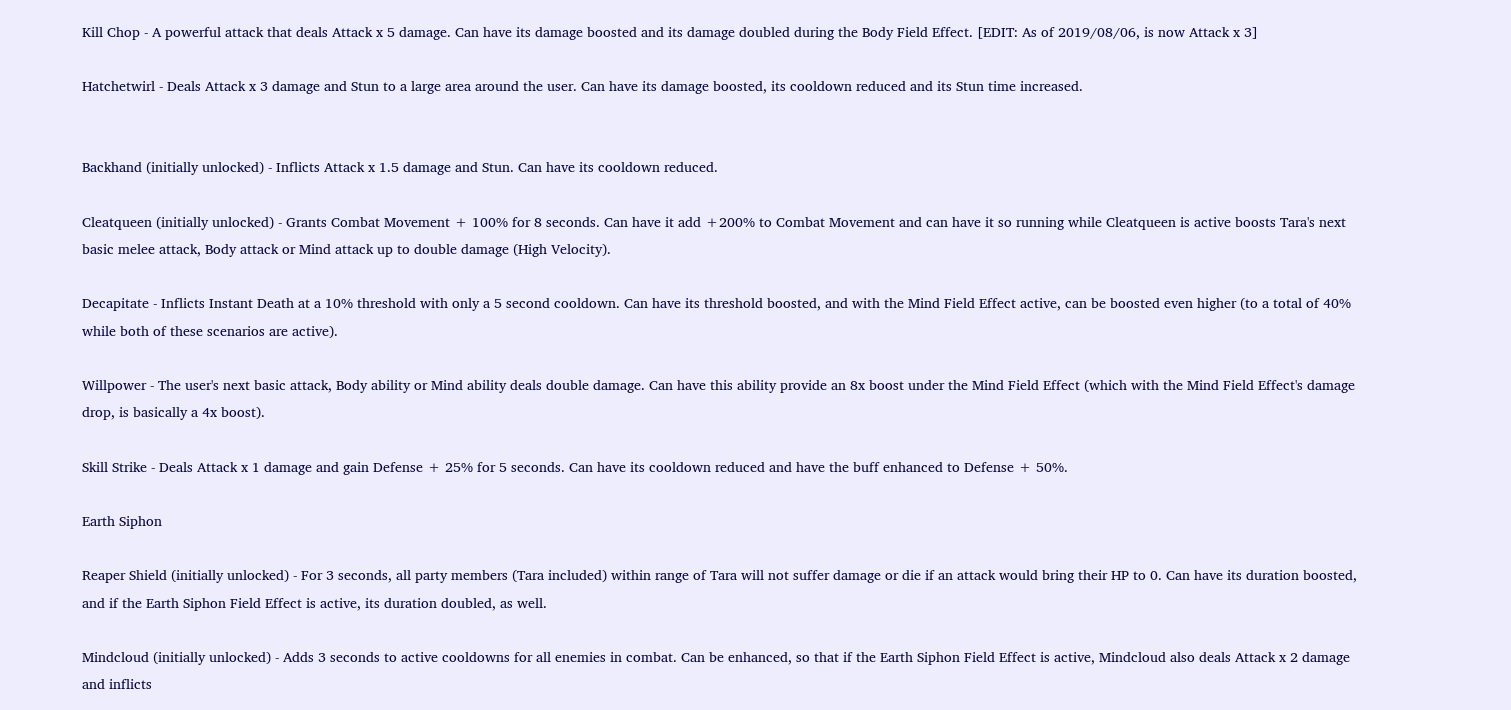Kill Chop - A powerful attack that deals Attack x 5 damage. Can have its damage boosted and its damage doubled during the Body Field Effect. [EDIT: As of 2019/08/06, is now Attack x 3]

Hatchetwirl - Deals Attack x 3 damage and Stun to a large area around the user. Can have its damage boosted, its cooldown reduced and its Stun time increased.


Backhand (initially unlocked) - Inflicts Attack x 1.5 damage and Stun. Can have its cooldown reduced.

Cleatqueen (initially unlocked) - Grants Combat Movement + 100% for 8 seconds. Can have it add +200% to Combat Movement and can have it so running while Cleatqueen is active boosts Tara's next basic melee attack, Body attack or Mind attack up to double damage (High Velocity).

Decapitate - Inflicts Instant Death at a 10% threshold with only a 5 second cooldown. Can have its threshold boosted, and with the Mind Field Effect active, can be boosted even higher (to a total of 40% while both of these scenarios are active).

Willpower - The user's next basic attack, Body ability or Mind ability deals double damage. Can have this ability provide an 8x boost under the Mind Field Effect (which with the Mind Field Effect's damage drop, is basically a 4x boost).

Skill Strike - Deals Attack x 1 damage and gain Defense + 25% for 5 seconds. Can have its cooldown reduced and have the buff enhanced to Defense + 50%.

Earth Siphon

Reaper Shield (initially unlocked) - For 3 seconds, all party members (Tara included) within range of Tara will not suffer damage or die if an attack would bring their HP to 0. Can have its duration boosted, and if the Earth Siphon Field Effect is active, its duration doubled, as well.

Mindcloud (initially unlocked) - Adds 3 seconds to active cooldowns for all enemies in combat. Can be enhanced, so that if the Earth Siphon Field Effect is active, Mindcloud also deals Attack x 2 damage and inflicts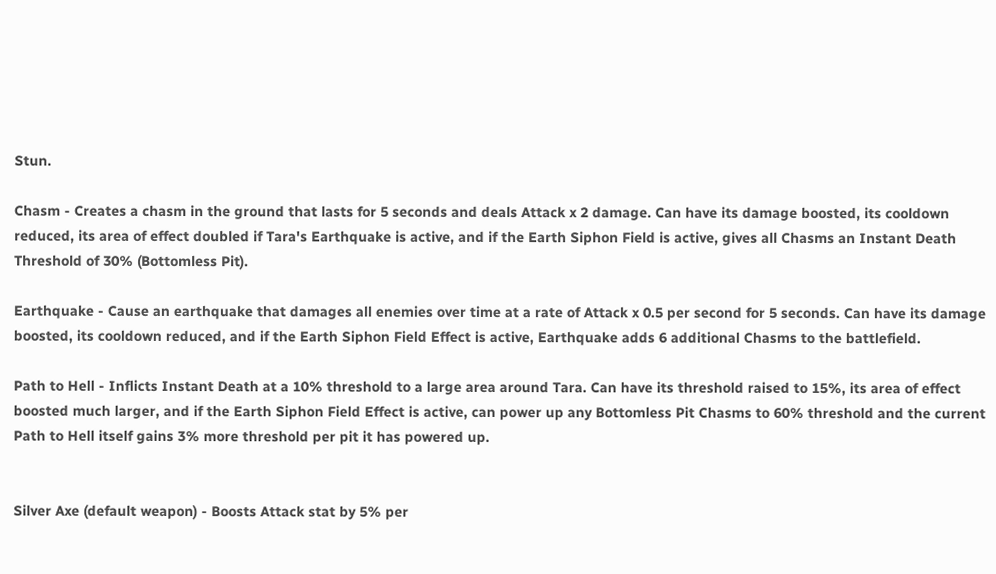Stun.

Chasm - Creates a chasm in the ground that lasts for 5 seconds and deals Attack x 2 damage. Can have its damage boosted, its cooldown reduced, its area of effect doubled if Tara's Earthquake is active, and if the Earth Siphon Field is active, gives all Chasms an Instant Death Threshold of 30% (Bottomless Pit).

Earthquake - Cause an earthquake that damages all enemies over time at a rate of Attack x 0.5 per second for 5 seconds. Can have its damage boosted, its cooldown reduced, and if the Earth Siphon Field Effect is active, Earthquake adds 6 additional Chasms to the battlefield.

Path to Hell - Inflicts Instant Death at a 10% threshold to a large area around Tara. Can have its threshold raised to 15%, its area of effect boosted much larger, and if the Earth Siphon Field Effect is active, can power up any Bottomless Pit Chasms to 60% threshold and the current Path to Hell itself gains 3% more threshold per pit it has powered up.


Silver Axe (default weapon) - Boosts Attack stat by 5% per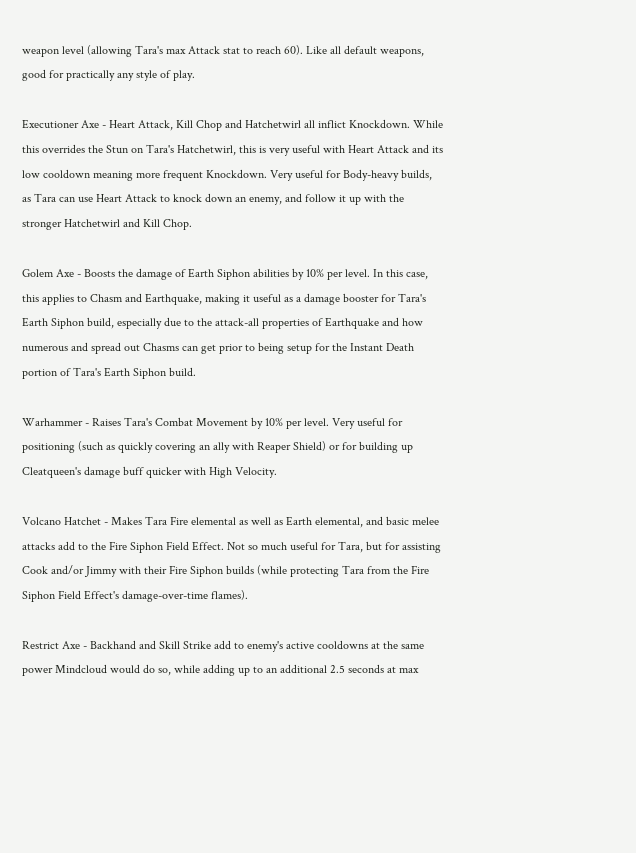weapon level (allowing Tara's max Attack stat to reach 60). Like all default weapons, good for practically any style of play.

Executioner Axe - Heart Attack, Kill Chop and Hatchetwirl all inflict Knockdown. While this overrides the Stun on Tara's Hatchetwirl, this is very useful with Heart Attack and its low cooldown meaning more frequent Knockdown. Very useful for Body-heavy builds, as Tara can use Heart Attack to knock down an enemy, and follow it up with the stronger Hatchetwirl and Kill Chop.

Golem Axe - Boosts the damage of Earth Siphon abilities by 10% per level. In this case, this applies to Chasm and Earthquake, making it useful as a damage booster for Tara's Earth Siphon build, especially due to the attack-all properties of Earthquake and how numerous and spread out Chasms can get prior to being setup for the Instant Death portion of Tara's Earth Siphon build.

Warhammer - Raises Tara's Combat Movement by 10% per level. Very useful for positioning (such as quickly covering an ally with Reaper Shield) or for building up Cleatqueen's damage buff quicker with High Velocity.

Volcano Hatchet - Makes Tara Fire elemental as well as Earth elemental, and basic melee attacks add to the Fire Siphon Field Effect. Not so much useful for Tara, but for assisting Cook and/or Jimmy with their Fire Siphon builds (while protecting Tara from the Fire Siphon Field Effect's damage-over-time flames).

Restrict Axe - Backhand and Skill Strike add to enemy's active cooldowns at the same power Mindcloud would do so, while adding up to an additional 2.5 seconds at max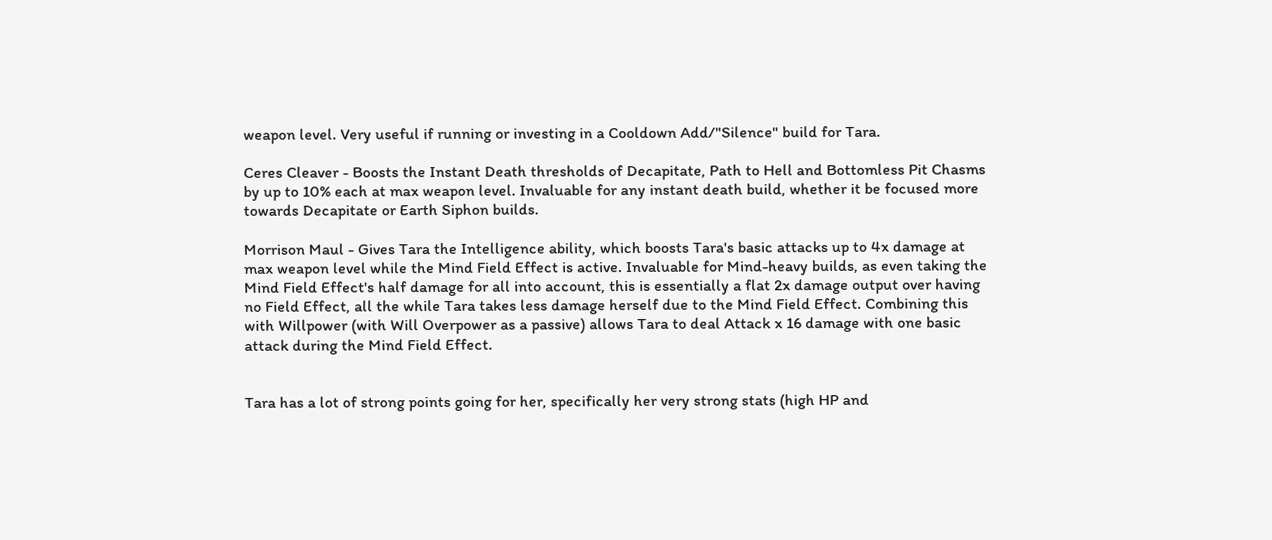weapon level. Very useful if running or investing in a Cooldown Add/"Silence" build for Tara.

Ceres Cleaver - Boosts the Instant Death thresholds of Decapitate, Path to Hell and Bottomless Pit Chasms by up to 10% each at max weapon level. Invaluable for any instant death build, whether it be focused more towards Decapitate or Earth Siphon builds.

Morrison Maul - Gives Tara the Intelligence ability, which boosts Tara's basic attacks up to 4x damage at max weapon level while the Mind Field Effect is active. Invaluable for Mind-heavy builds, as even taking the Mind Field Effect's half damage for all into account, this is essentially a flat 2x damage output over having no Field Effect, all the while Tara takes less damage herself due to the Mind Field Effect. Combining this with Willpower (with Will Overpower as a passive) allows Tara to deal Attack x 16 damage with one basic attack during the Mind Field Effect.


Tara has a lot of strong points going for her, specifically her very strong stats (high HP and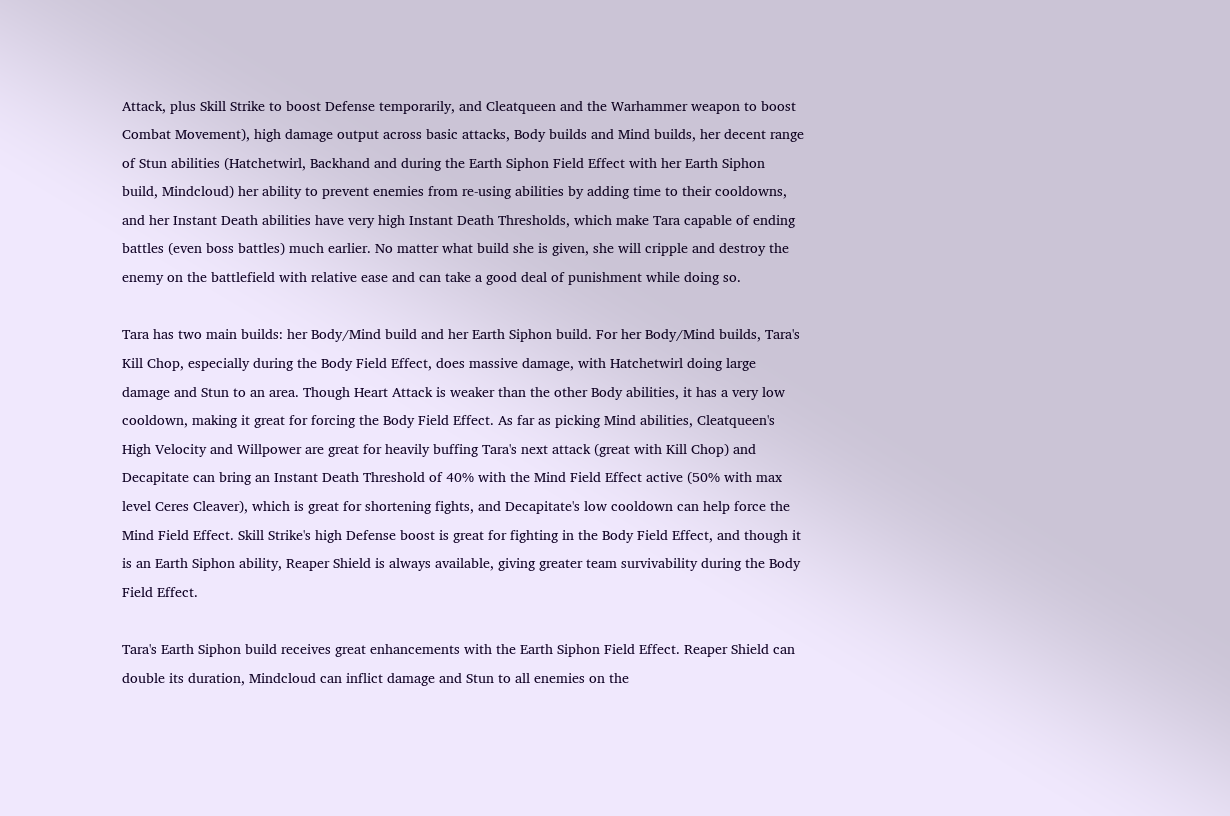Attack, plus Skill Strike to boost Defense temporarily, and Cleatqueen and the Warhammer weapon to boost Combat Movement), high damage output across basic attacks, Body builds and Mind builds, her decent range of Stun abilities (Hatchetwirl, Backhand and during the Earth Siphon Field Effect with her Earth Siphon build, Mindcloud) her ability to prevent enemies from re-using abilities by adding time to their cooldowns, and her Instant Death abilities have very high Instant Death Thresholds, which make Tara capable of ending battles (even boss battles) much earlier. No matter what build she is given, she will cripple and destroy the enemy on the battlefield with relative ease and can take a good deal of punishment while doing so.

Tara has two main builds: her Body/Mind build and her Earth Siphon build. For her Body/Mind builds, Tara's Kill Chop, especially during the Body Field Effect, does massive damage, with Hatchetwirl doing large damage and Stun to an area. Though Heart Attack is weaker than the other Body abilities, it has a very low cooldown, making it great for forcing the Body Field Effect. As far as picking Mind abilities, Cleatqueen's High Velocity and Willpower are great for heavily buffing Tara's next attack (great with Kill Chop) and Decapitate can bring an Instant Death Threshold of 40% with the Mind Field Effect active (50% with max level Ceres Cleaver), which is great for shortening fights, and Decapitate's low cooldown can help force the Mind Field Effect. Skill Strike's high Defense boost is great for fighting in the Body Field Effect, and though it is an Earth Siphon ability, Reaper Shield is always available, giving greater team survivability during the Body Field Effect.

Tara's Earth Siphon build receives great enhancements with the Earth Siphon Field Effect. Reaper Shield can double its duration, Mindcloud can inflict damage and Stun to all enemies on the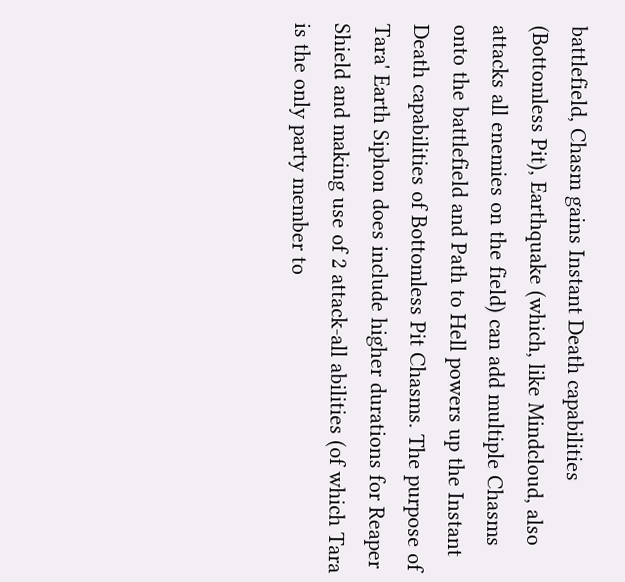battlefield, Chasm gains Instant Death capabilities (Bottomless Pit), Earthquake (which, like Mindcloud, also attacks all enemies on the field) can add multiple Chasms onto the battlefield and Path to Hell powers up the Instant Death capabilities of Bottomless Pit Chasms. The purpose of Tara' Earth Siphon does include higher durations for Reaper Shield and making use of 2 attack-all abilities (of which Tara is the only party member to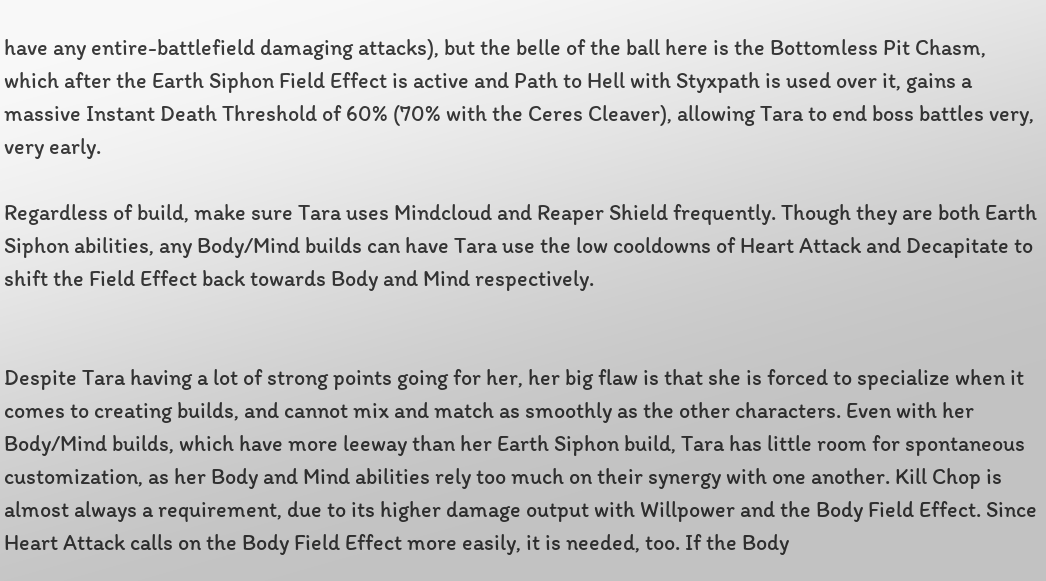have any entire-battlefield damaging attacks), but the belle of the ball here is the Bottomless Pit Chasm, which after the Earth Siphon Field Effect is active and Path to Hell with Styxpath is used over it, gains a massive Instant Death Threshold of 60% (70% with the Ceres Cleaver), allowing Tara to end boss battles very, very early.

Regardless of build, make sure Tara uses Mindcloud and Reaper Shield frequently. Though they are both Earth Siphon abilities, any Body/Mind builds can have Tara use the low cooldowns of Heart Attack and Decapitate to shift the Field Effect back towards Body and Mind respectively.


Despite Tara having a lot of strong points going for her, her big flaw is that she is forced to specialize when it comes to creating builds, and cannot mix and match as smoothly as the other characters. Even with her Body/Mind builds, which have more leeway than her Earth Siphon build, Tara has little room for spontaneous customization, as her Body and Mind abilities rely too much on their synergy with one another. Kill Chop is almost always a requirement, due to its higher damage output with Willpower and the Body Field Effect. Since Heart Attack calls on the Body Field Effect more easily, it is needed, too. If the Body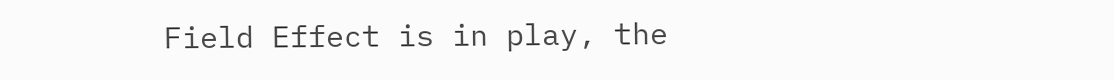Field Effect is in play, the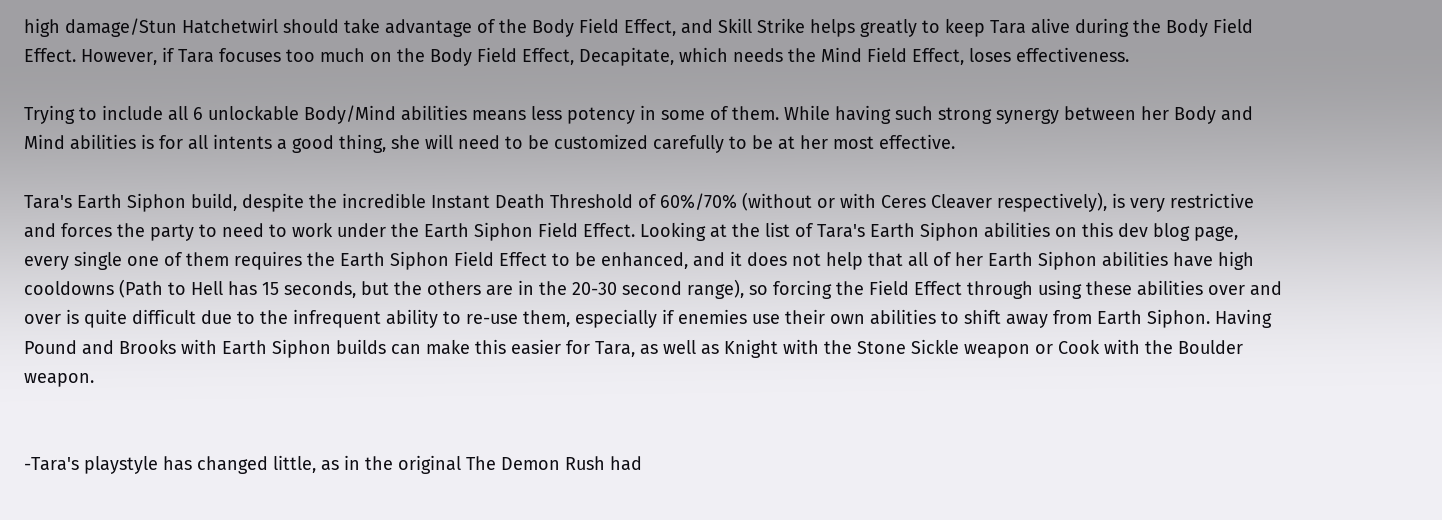high damage/Stun Hatchetwirl should take advantage of the Body Field Effect, and Skill Strike helps greatly to keep Tara alive during the Body Field Effect. However, if Tara focuses too much on the Body Field Effect, Decapitate, which needs the Mind Field Effect, loses effectiveness.

Trying to include all 6 unlockable Body/Mind abilities means less potency in some of them. While having such strong synergy between her Body and Mind abilities is for all intents a good thing, she will need to be customized carefully to be at her most effective.

Tara's Earth Siphon build, despite the incredible Instant Death Threshold of 60%/70% (without or with Ceres Cleaver respectively), is very restrictive and forces the party to need to work under the Earth Siphon Field Effect. Looking at the list of Tara's Earth Siphon abilities on this dev blog page, every single one of them requires the Earth Siphon Field Effect to be enhanced, and it does not help that all of her Earth Siphon abilities have high cooldowns (Path to Hell has 15 seconds, but the others are in the 20-30 second range), so forcing the Field Effect through using these abilities over and over is quite difficult due to the infrequent ability to re-use them, especially if enemies use their own abilities to shift away from Earth Siphon. Having Pound and Brooks with Earth Siphon builds can make this easier for Tara, as well as Knight with the Stone Sickle weapon or Cook with the Boulder weapon.


-Tara's playstyle has changed little, as in the original The Demon Rush had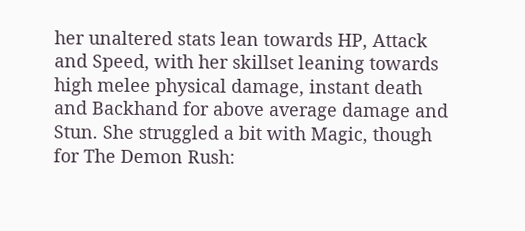her unaltered stats lean towards HP, Attack and Speed, with her skillset leaning towards high melee physical damage, instant death and Backhand for above average damage and Stun. She struggled a bit with Magic, though for The Demon Rush: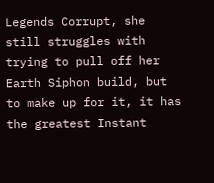Legends Corrupt, she still struggles with trying to pull off her Earth Siphon build, but to make up for it, it has the greatest Instant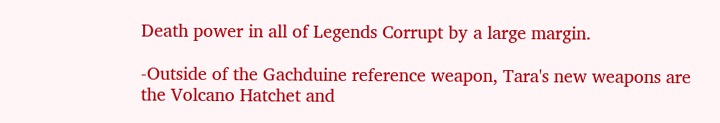Death power in all of Legends Corrupt by a large margin.

-Outside of the Gachduine reference weapon, Tara's new weapons are the Volcano Hatchet and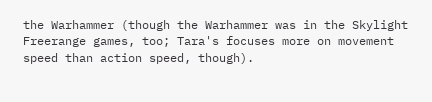the Warhammer (though the Warhammer was in the Skylight Freerange games, too; Tara's focuses more on movement speed than action speed, though).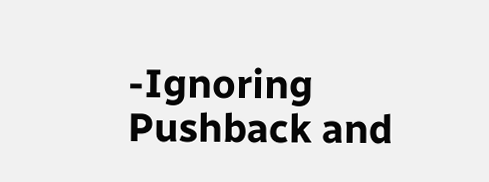-Ignoring Pushback and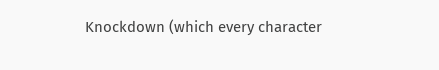Knockdown (which every character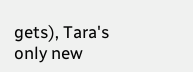gets), Tara's only new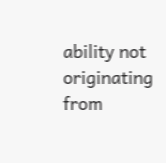ability not originating from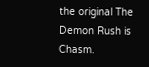the original The Demon Rush is Chasm.